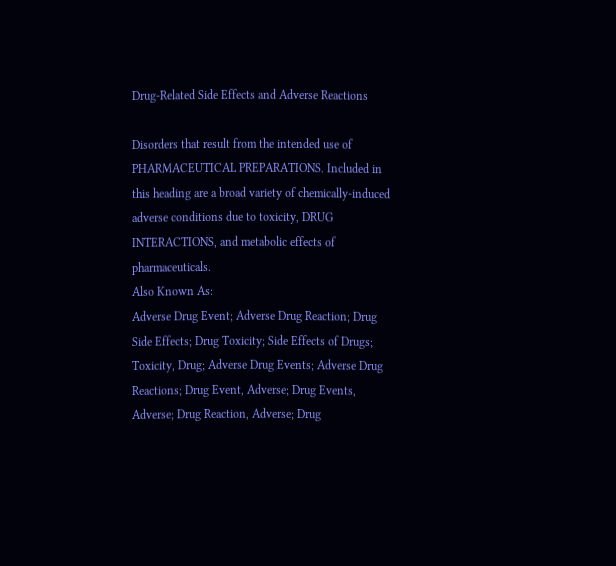Drug-Related Side Effects and Adverse Reactions

Disorders that result from the intended use of PHARMACEUTICAL PREPARATIONS. Included in this heading are a broad variety of chemically-induced adverse conditions due to toxicity, DRUG INTERACTIONS, and metabolic effects of pharmaceuticals.
Also Known As:
Adverse Drug Event; Adverse Drug Reaction; Drug Side Effects; Drug Toxicity; Side Effects of Drugs; Toxicity, Drug; Adverse Drug Events; Adverse Drug Reactions; Drug Event, Adverse; Drug Events, Adverse; Drug Reaction, Adverse; Drug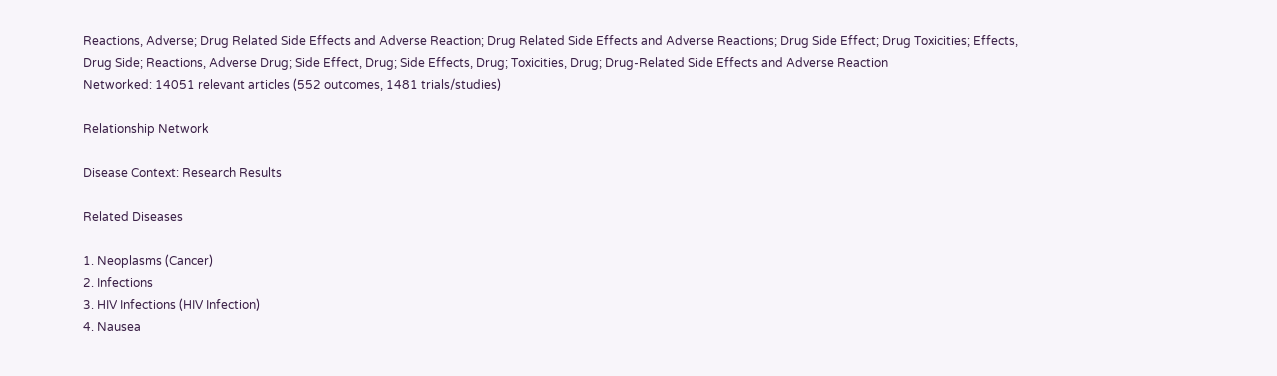Reactions, Adverse; Drug Related Side Effects and Adverse Reaction; Drug Related Side Effects and Adverse Reactions; Drug Side Effect; Drug Toxicities; Effects, Drug Side; Reactions, Adverse Drug; Side Effect, Drug; Side Effects, Drug; Toxicities, Drug; Drug-Related Side Effects and Adverse Reaction
Networked: 14051 relevant articles (552 outcomes, 1481 trials/studies)

Relationship Network

Disease Context: Research Results

Related Diseases

1. Neoplasms (Cancer)
2. Infections
3. HIV Infections (HIV Infection)
4. Nausea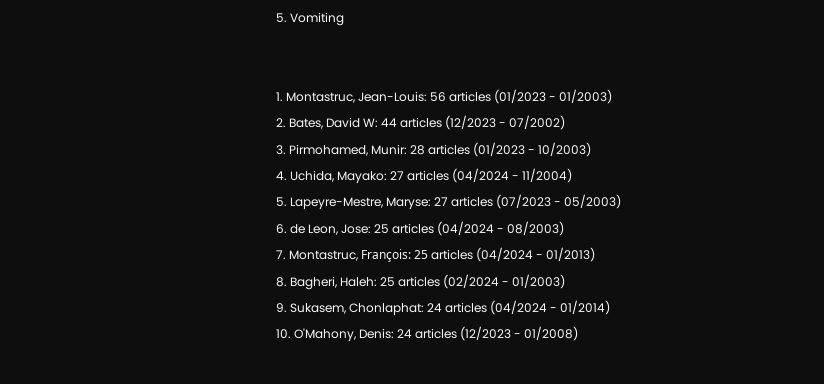5. Vomiting


1. Montastruc, Jean-Louis: 56 articles (01/2023 - 01/2003)
2. Bates, David W: 44 articles (12/2023 - 07/2002)
3. Pirmohamed, Munir: 28 articles (01/2023 - 10/2003)
4. Uchida, Mayako: 27 articles (04/2024 - 11/2004)
5. Lapeyre-Mestre, Maryse: 27 articles (07/2023 - 05/2003)
6. de Leon, Jose: 25 articles (04/2024 - 08/2003)
7. Montastruc, François: 25 articles (04/2024 - 01/2013)
8. Bagheri, Haleh: 25 articles (02/2024 - 01/2003)
9. Sukasem, Chonlaphat: 24 articles (04/2024 - 01/2014)
10. O'Mahony, Denis: 24 articles (12/2023 - 01/2008)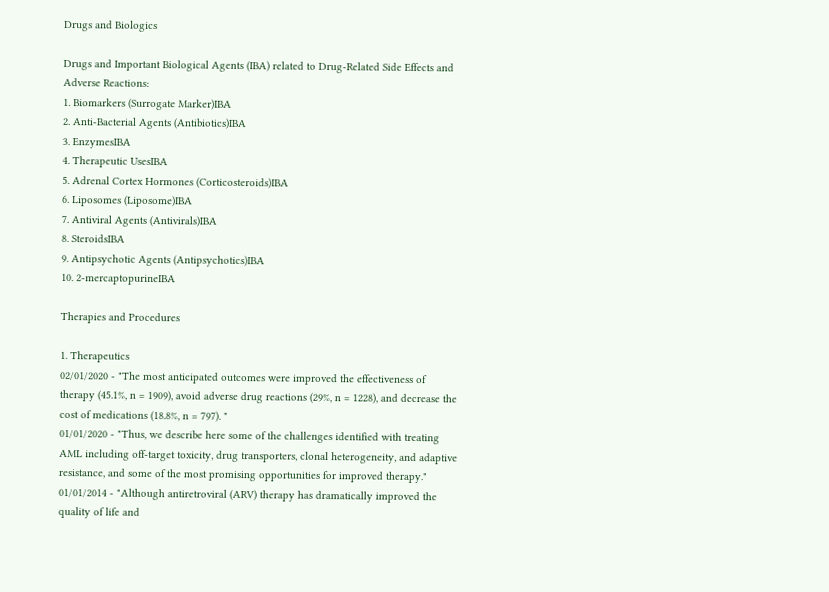Drugs and Biologics

Drugs and Important Biological Agents (IBA) related to Drug-Related Side Effects and Adverse Reactions:
1. Biomarkers (Surrogate Marker)IBA
2. Anti-Bacterial Agents (Antibiotics)IBA
3. EnzymesIBA
4. Therapeutic UsesIBA
5. Adrenal Cortex Hormones (Corticosteroids)IBA
6. Liposomes (Liposome)IBA
7. Antiviral Agents (Antivirals)IBA
8. SteroidsIBA
9. Antipsychotic Agents (Antipsychotics)IBA
10. 2-mercaptopurineIBA

Therapies and Procedures

1. Therapeutics
02/01/2020 - "The most anticipated outcomes were improved the effectiveness of therapy (45.1%, n = 1909), avoid adverse drug reactions (29%, n = 1228), and decrease the cost of medications (18.8%, n = 797). "
01/01/2020 - "Thus, we describe here some of the challenges identified with treating AML including off-target toxicity, drug transporters, clonal heterogeneity, and adaptive resistance, and some of the most promising opportunities for improved therapy."
01/01/2014 - "Although antiretroviral (ARV) therapy has dramatically improved the quality of life and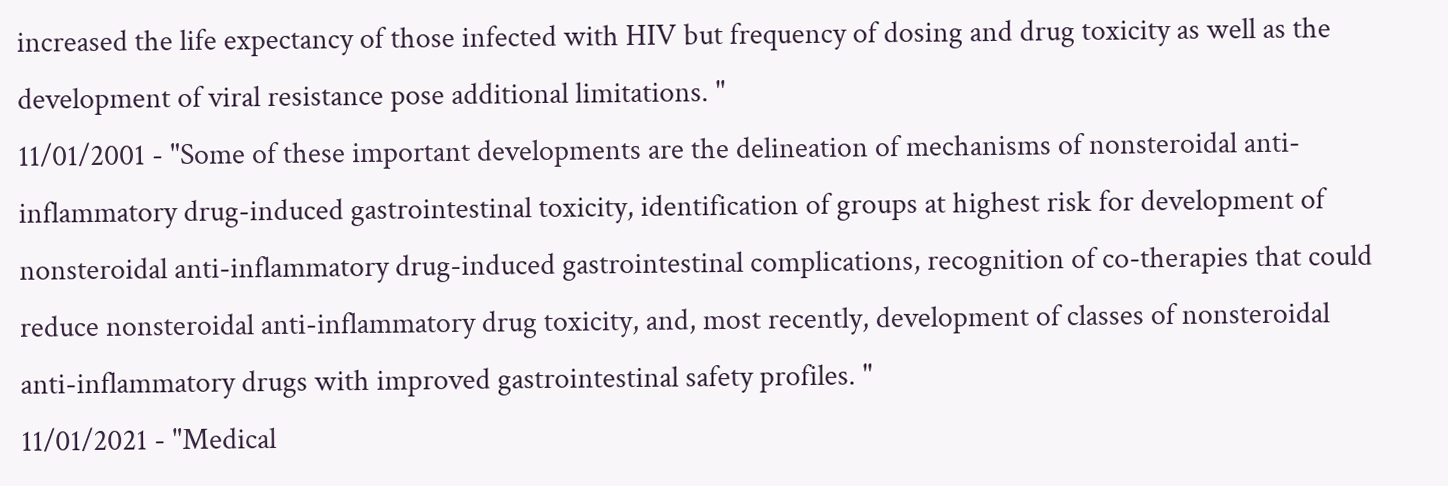increased the life expectancy of those infected with HIV but frequency of dosing and drug toxicity as well as the development of viral resistance pose additional limitations. "
11/01/2001 - "Some of these important developments are the delineation of mechanisms of nonsteroidal anti-inflammatory drug-induced gastrointestinal toxicity, identification of groups at highest risk for development of nonsteroidal anti-inflammatory drug-induced gastrointestinal complications, recognition of co-therapies that could reduce nonsteroidal anti-inflammatory drug toxicity, and, most recently, development of classes of nonsteroidal anti-inflammatory drugs with improved gastrointestinal safety profiles. "
11/01/2021 - "Medical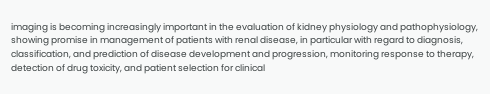imaging is becoming increasingly important in the evaluation of kidney physiology and pathophysiology, showing promise in management of patients with renal disease, in particular with regard to diagnosis, classification, and prediction of disease development and progression, monitoring response to therapy, detection of drug toxicity, and patient selection for clinical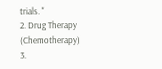trials. "
2. Drug Therapy (Chemotherapy)
3.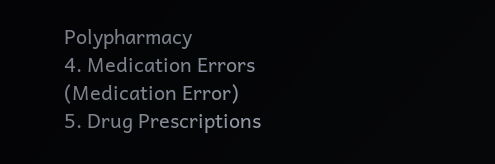Polypharmacy
4. Medication Errors (Medication Error)
5. Drug Prescriptions